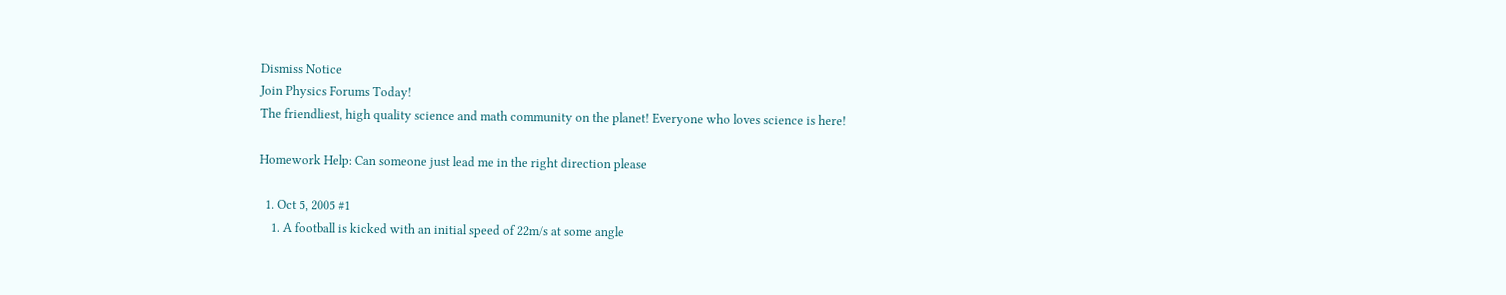Dismiss Notice
Join Physics Forums Today!
The friendliest, high quality science and math community on the planet! Everyone who loves science is here!

Homework Help: Can someone just lead me in the right direction please

  1. Oct 5, 2005 #1
    1. A football is kicked with an initial speed of 22m/s at some angle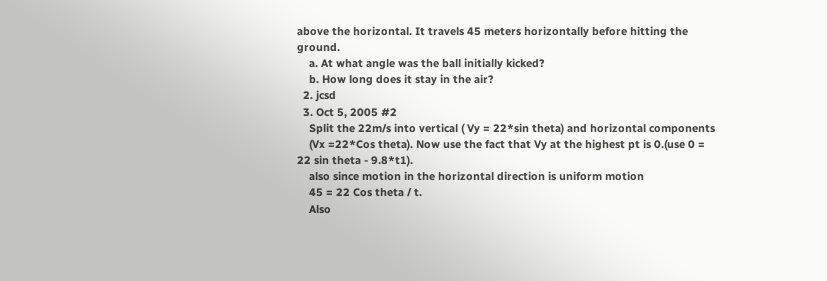above the horizontal. It travels 45 meters horizontally before hitting the ground.
    a. At what angle was the ball initially kicked?
    b. How long does it stay in the air?
  2. jcsd
  3. Oct 5, 2005 #2
    Split the 22m/s into vertical ( Vy = 22*sin theta) and horizontal components
    (Vx =22*Cos theta). Now use the fact that Vy at the highest pt is 0.(use 0 = 22 sin theta - 9.8*t1).
    also since motion in the horizontal direction is uniform motion
    45 = 22 Cos theta / t.
    Also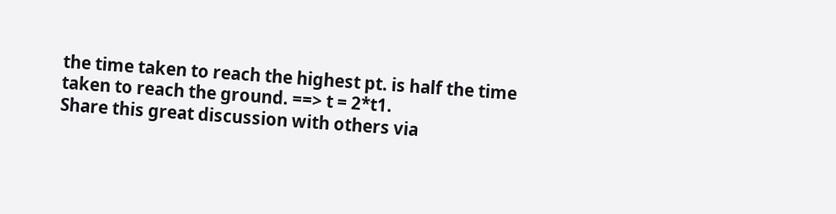the time taken to reach the highest pt. is half the time taken to reach the ground. ==> t = 2*t1.
Share this great discussion with others via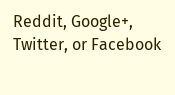Reddit, Google+, Twitter, or Facebook